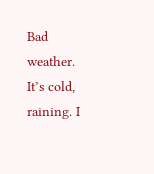Bad weather. It’s cold, raining. I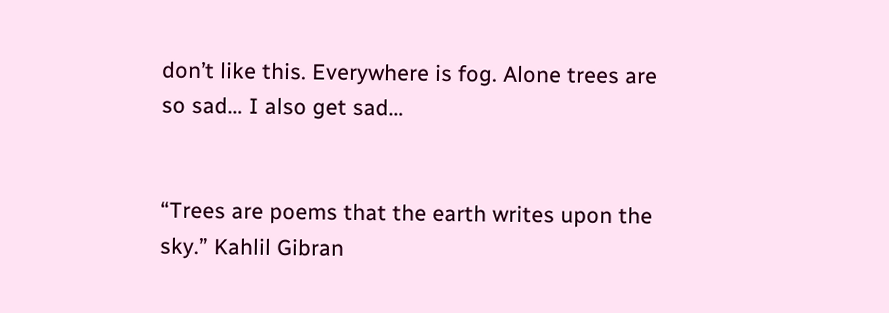don’t like this. Everywhere is fog. Alone trees are so sad… I also get sad…


“Trees are poems that the earth writes upon the sky.” Kahlil Gibran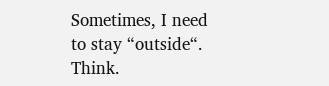Sometimes, I need to stay “outside“. Think.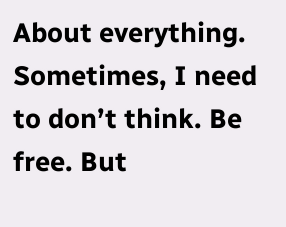About everything. Sometimes, I need to don’t think. Be free. But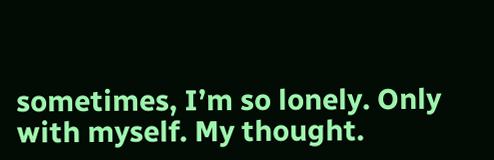sometimes, I’m so lonely. Only with myself. My thought.